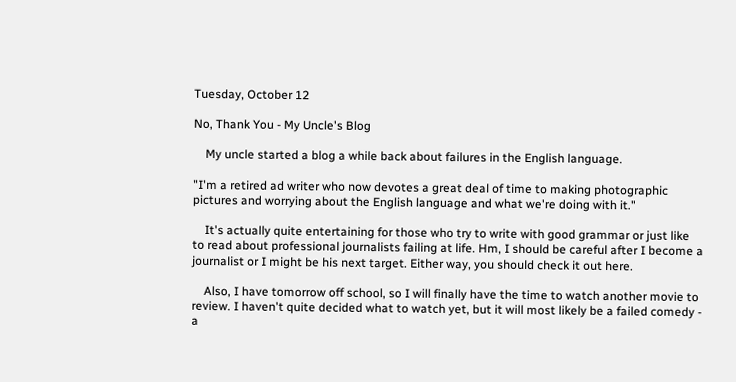Tuesday, October 12

No, Thank You - My Uncle's Blog

    My uncle started a blog a while back about failures in the English language.

"I'm a retired ad writer who now devotes a great deal of time to making photographic pictures and worrying about the English language and what we're doing with it."

    It's actually quite entertaining for those who try to write with good grammar or just like to read about professional journalists failing at life. Hm, I should be careful after I become a journalist or I might be his next target. Either way, you should check it out here.

    Also, I have tomorrow off school, so I will finally have the time to watch another movie to review. I haven't quite decided what to watch yet, but it will most likely be a failed comedy - a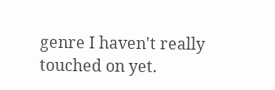genre I haven't really touched on yet.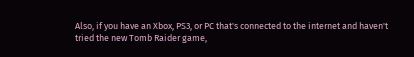Also, if you have an Xbox, PS3, or PC that's connected to the internet and haven't tried the new Tomb Raider game,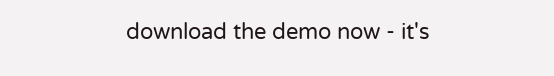download the demo now - it's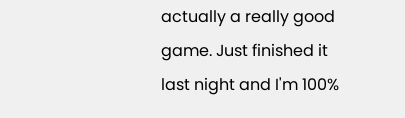actually a really good game. Just finished it last night and I'm 100%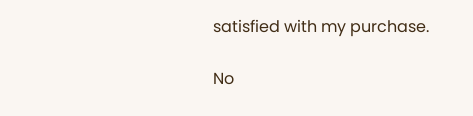satisfied with my purchase.

No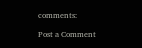comments:

Post a Comment